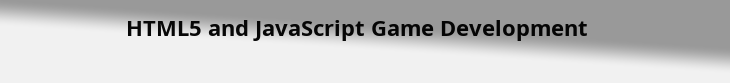HTML5 and JavaScript Game Development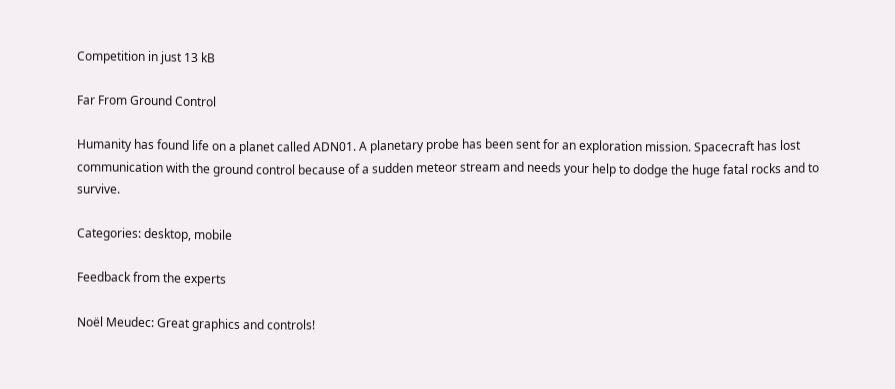Competition in just 13 kB

Far From Ground Control

Humanity has found life on a planet called ADN01. A planetary probe has been sent for an exploration mission. Spacecraft has lost communication with the ground control because of a sudden meteor stream and needs your help to dodge the huge fatal rocks and to survive.

Categories: desktop, mobile

Feedback from the experts

Noël Meudec: Great graphics and controls!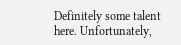Definitely some talent here. Unfortunately,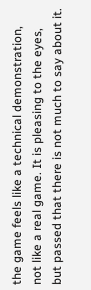the game feels like a technical demonstration, not like a real game. It is pleasing to the eyes, but passed that there is not much to say about it.